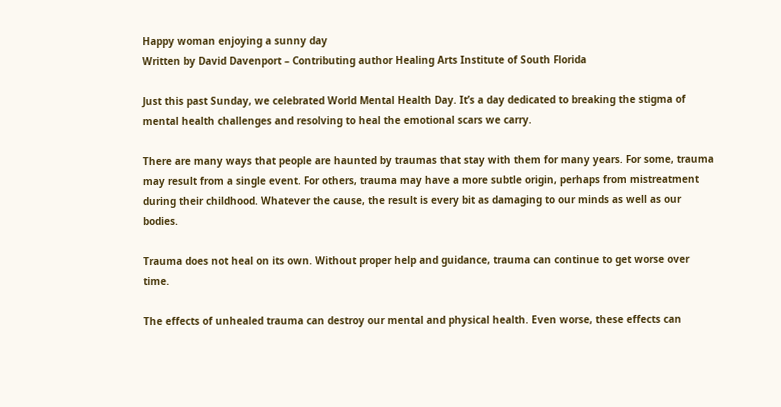Happy woman enjoying a sunny day
Written by David Davenport – Contributing author Healing Arts Institute of South Florida

Just this past Sunday, we celebrated World Mental Health Day. It’s a day dedicated to breaking the stigma of mental health challenges and resolving to heal the emotional scars we carry.

There are many ways that people are haunted by traumas that stay with them for many years. For some, trauma may result from a single event. For others, trauma may have a more subtle origin, perhaps from mistreatment during their childhood. Whatever the cause, the result is every bit as damaging to our minds as well as our bodies.

Trauma does not heal on its own. Without proper help and guidance, trauma can continue to get worse over time.

The effects of unhealed trauma can destroy our mental and physical health. Even worse, these effects can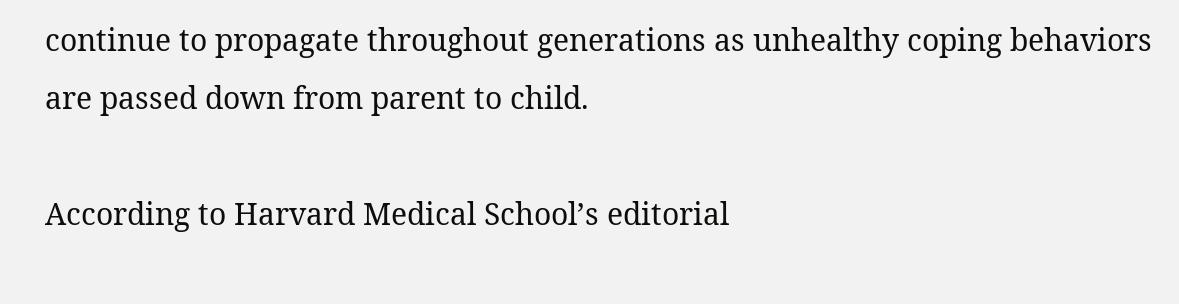continue to propagate throughout generations as unhealthy coping behaviors are passed down from parent to child.

According to Harvard Medical School’s editorial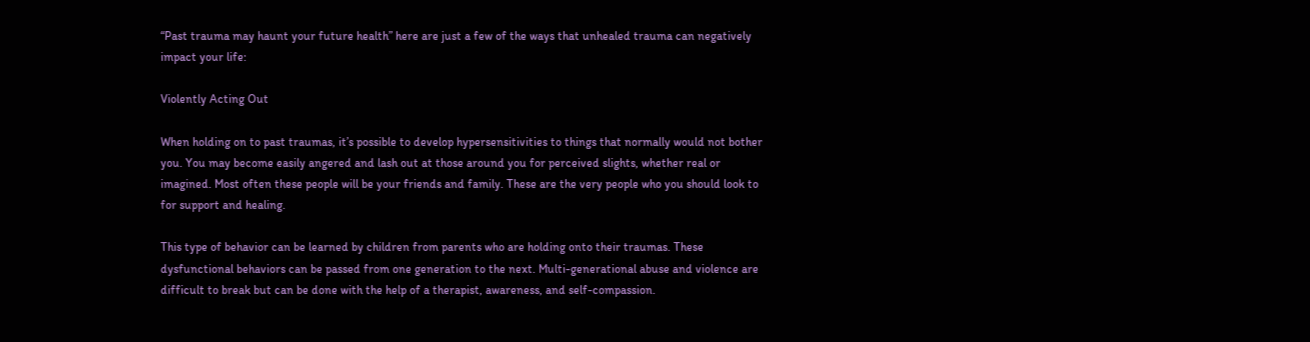“Past trauma may haunt your future health” here are just a few of the ways that unhealed trauma can negatively impact your life:

Violently Acting Out

When holding on to past traumas, it’s possible to develop hypersensitivities to things that normally would not bother you. You may become easily angered and lash out at those around you for perceived slights, whether real or imagined. Most often these people will be your friends and family. These are the very people who you should look to for support and healing.

This type of behavior can be learned by children from parents who are holding onto their traumas. These dysfunctional behaviors can be passed from one generation to the next. Multi-generational abuse and violence are difficult to break but can be done with the help of a therapist, awareness, and self-compassion.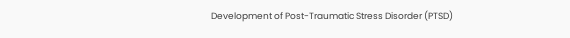Development of Post-Traumatic Stress Disorder (PTSD)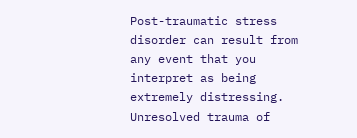Post-traumatic stress disorder can result from any event that you interpret as being extremely distressing. Unresolved trauma of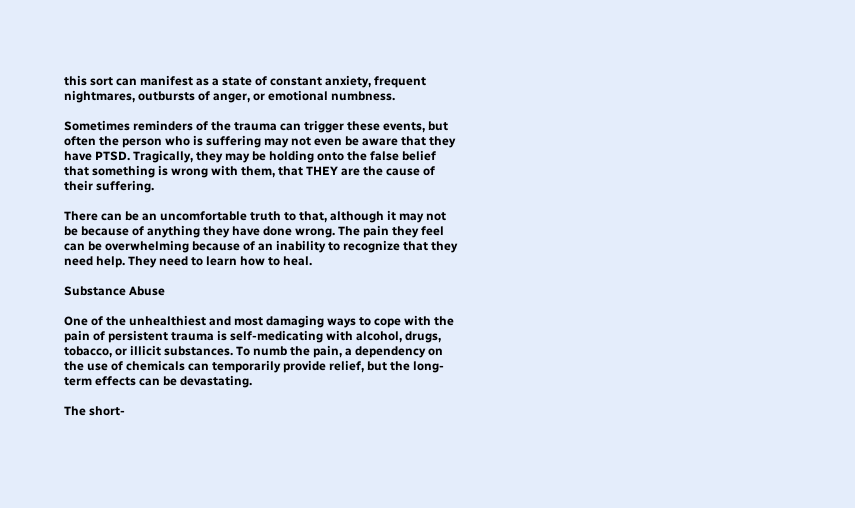this sort can manifest as a state of constant anxiety, frequent nightmares, outbursts of anger, or emotional numbness.

Sometimes reminders of the trauma can trigger these events, but often the person who is suffering may not even be aware that they have PTSD. Tragically, they may be holding onto the false belief that something is wrong with them, that THEY are the cause of their suffering.

There can be an uncomfortable truth to that, although it may not be because of anything they have done wrong. The pain they feel can be overwhelming because of an inability to recognize that they need help. They need to learn how to heal.

Substance Abuse

One of the unhealthiest and most damaging ways to cope with the pain of persistent trauma is self-medicating with alcohol, drugs, tobacco, or illicit substances. To numb the pain, a dependency on the use of chemicals can temporarily provide relief, but the long-term effects can be devastating.

The short-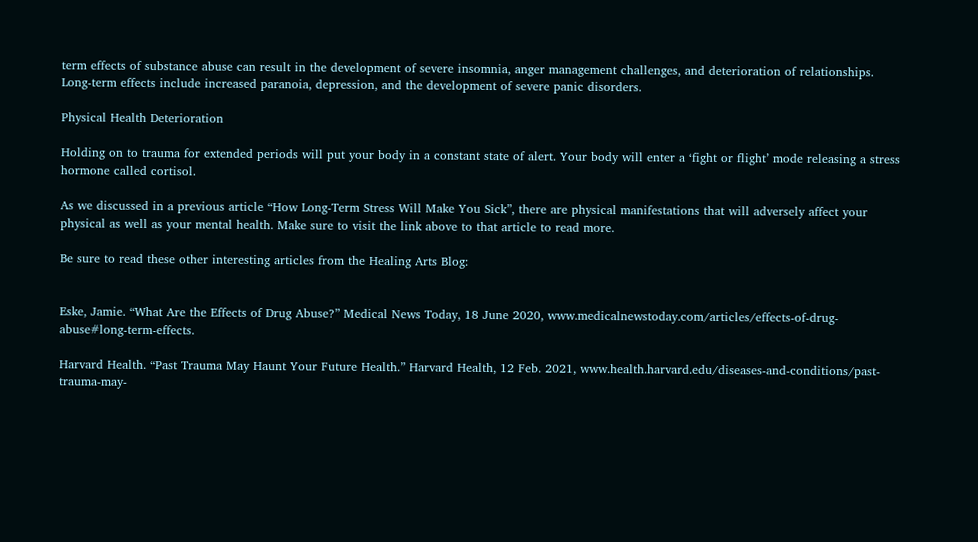term effects of substance abuse can result in the development of severe insomnia, anger management challenges, and deterioration of relationships. Long-term effects include increased paranoia, depression, and the development of severe panic disorders.

Physical Health Deterioration

Holding on to trauma for extended periods will put your body in a constant state of alert. Your body will enter a ‘fight or flight’ mode releasing a stress hormone called cortisol.

As we discussed in a previous article “How Long-Term Stress Will Make You Sick”, there are physical manifestations that will adversely affect your physical as well as your mental health. Make sure to visit the link above to that article to read more.

Be sure to read these other interesting articles from the Healing Arts Blog:


Eske, Jamie. “What Are the Effects of Drug Abuse?” Medical News Today, 18 June 2020, www.medicalnewstoday.com/articles/effects-of-drug-abuse#long-term-effects.

Harvard Health. “Past Trauma May Haunt Your Future Health.” Harvard Health, 12 Feb. 2021, www.health.harvard.edu/diseases-and-conditions/past-trauma-may-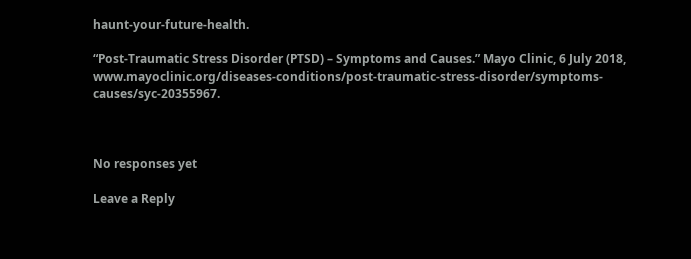haunt-your-future-health.

“Post-Traumatic Stress Disorder (PTSD) – Symptoms and Causes.” Mayo Clinic, 6 July 2018, www.mayoclinic.org/diseases-conditions/post-traumatic-stress-disorder/symptoms-causes/syc-20355967.



No responses yet

Leave a Reply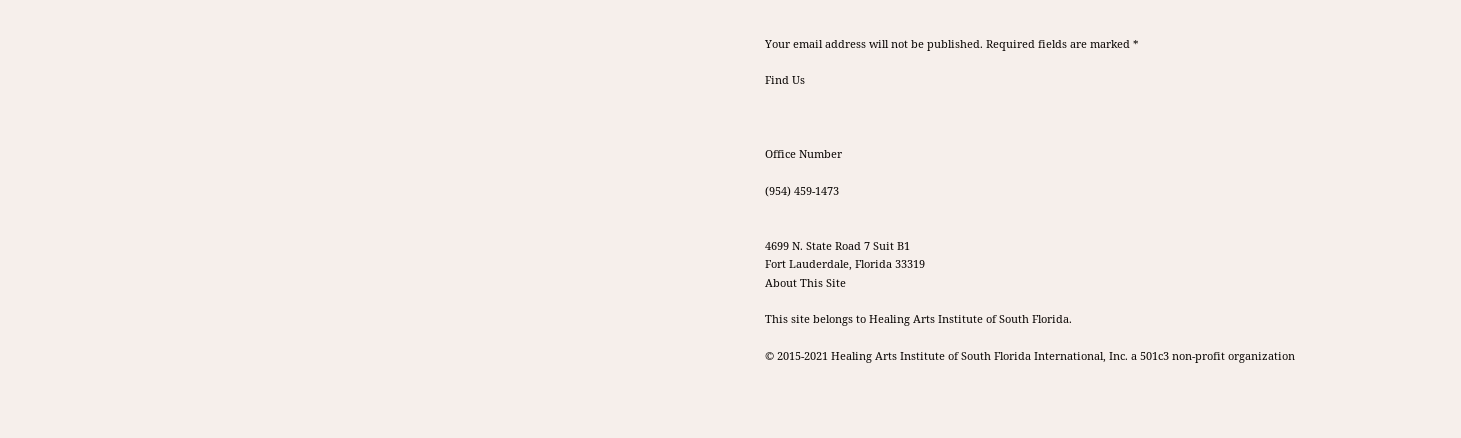Your email address will not be published. Required fields are marked *

Find Us



Office Number

(954) 459-1473


4699 N. State Road 7 Suit B1
Fort Lauderdale, Florida 33319
About This Site

This site belongs to Healing Arts Institute of South Florida.

© 2015-2021 Healing Arts Institute of South Florida International, Inc. a 501c3 non-profit organization